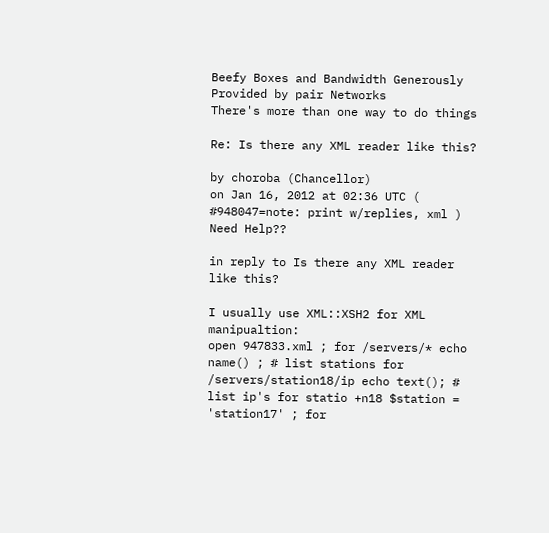Beefy Boxes and Bandwidth Generously Provided by pair Networks
There's more than one way to do things

Re: Is there any XML reader like this?

by choroba (Chancellor)
on Jan 16, 2012 at 02:36 UTC ( #948047=note: print w/replies, xml ) Need Help??

in reply to Is there any XML reader like this?

I usually use XML::XSH2 for XML manipualtion:
open 947833.xml ; for /servers/* echo name() ; # list stations for /servers/station18/ip echo text(); # list ip's for statio +n18 $station = 'station17' ; for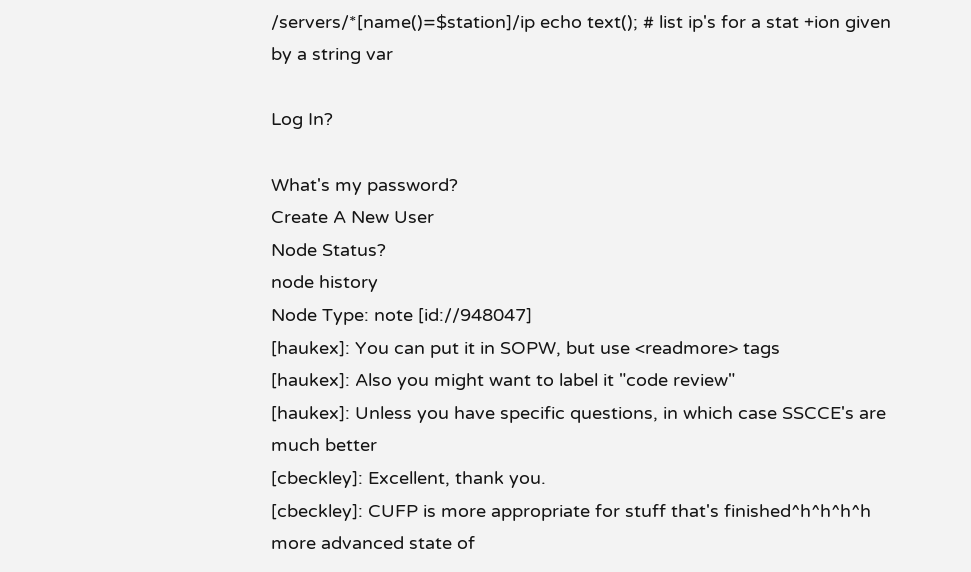/servers/*[name()=$station]/ip echo text(); # list ip's for a stat +ion given by a string var

Log In?

What's my password?
Create A New User
Node Status?
node history
Node Type: note [id://948047]
[haukex]: You can put it in SOPW, but use <readmore> tags
[haukex]: Also you might want to label it "code review"
[haukex]: Unless you have specific questions, in which case SSCCE's are much better
[cbeckley]: Excellent, thank you.
[cbeckley]: CUFP is more appropriate for stuff that's finished^h^h^h^h more advanced state of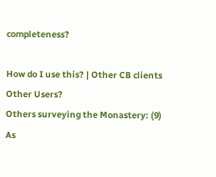completeness?

How do I use this? | Other CB clients
Other Users?
Others surveying the Monastery: (9)
As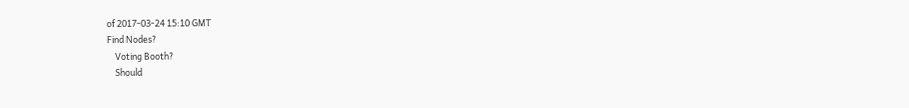of 2017-03-24 15:10 GMT
Find Nodes?
    Voting Booth?
    Should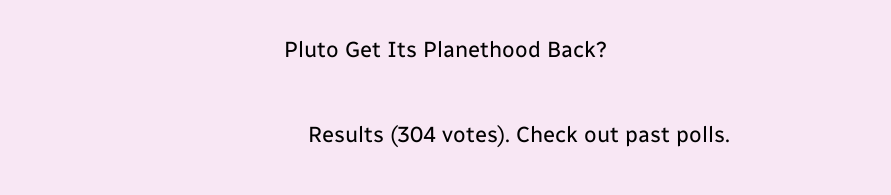Pluto Get Its Planethood Back?

    Results (304 votes). Check out past polls.